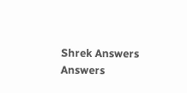Shrek Answers Answers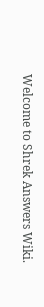Welcome to Shrek Answers Wiki.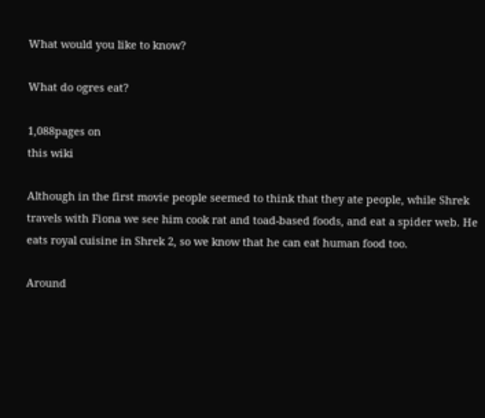What would you like to know?

What do ogres eat?

1,088pages on
this wiki

Although in the first movie people seemed to think that they ate people, while Shrek travels with Fiona we see him cook rat and toad-based foods, and eat a spider web. He eats royal cuisine in Shrek 2, so we know that he can eat human food too.

Around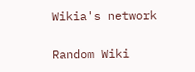Wikia's network

Random Wiki